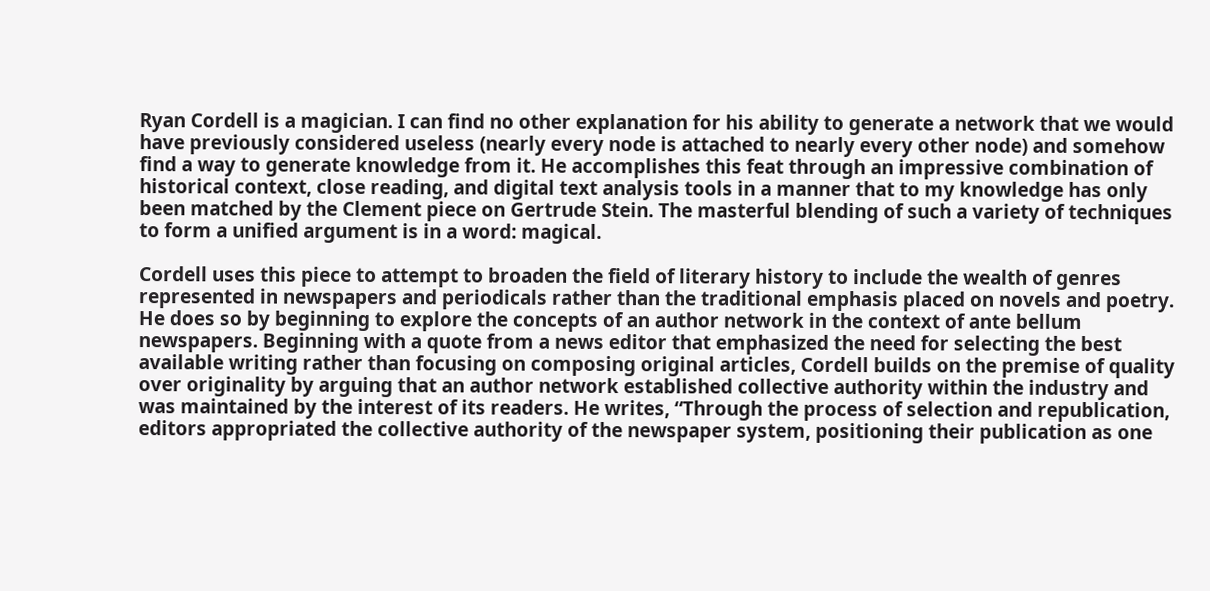Ryan Cordell is a magician. I can find no other explanation for his ability to generate a network that we would have previously considered useless (nearly every node is attached to nearly every other node) and somehow find a way to generate knowledge from it. He accomplishes this feat through an impressive combination of historical context, close reading, and digital text analysis tools in a manner that to my knowledge has only been matched by the Clement piece on Gertrude Stein. The masterful blending of such a variety of techniques to form a unified argument is in a word: magical.

Cordell uses this piece to attempt to broaden the field of literary history to include the wealth of genres represented in newspapers and periodicals rather than the traditional emphasis placed on novels and poetry. He does so by beginning to explore the concepts of an author network in the context of ante bellum newspapers. Beginning with a quote from a news editor that emphasized the need for selecting the best available writing rather than focusing on composing original articles, Cordell builds on the premise of quality over originality by arguing that an author network established collective authority within the industry and was maintained by the interest of its readers. He writes, “Through the process of selection and republication, editors appropriated the collective authority of the newspaper system, positioning their publication as one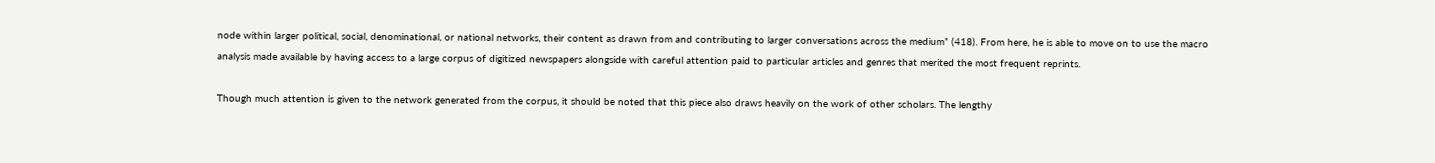node within larger political, social, denominational, or national networks, their content as drawn from and contributing to larger conversations across the medium” (418). From here, he is able to move on to use the macro analysis made available by having access to a large corpus of digitized newspapers alongside with careful attention paid to particular articles and genres that merited the most frequent reprints.

Though much attention is given to the network generated from the corpus, it should be noted that this piece also draws heavily on the work of other scholars. The lengthy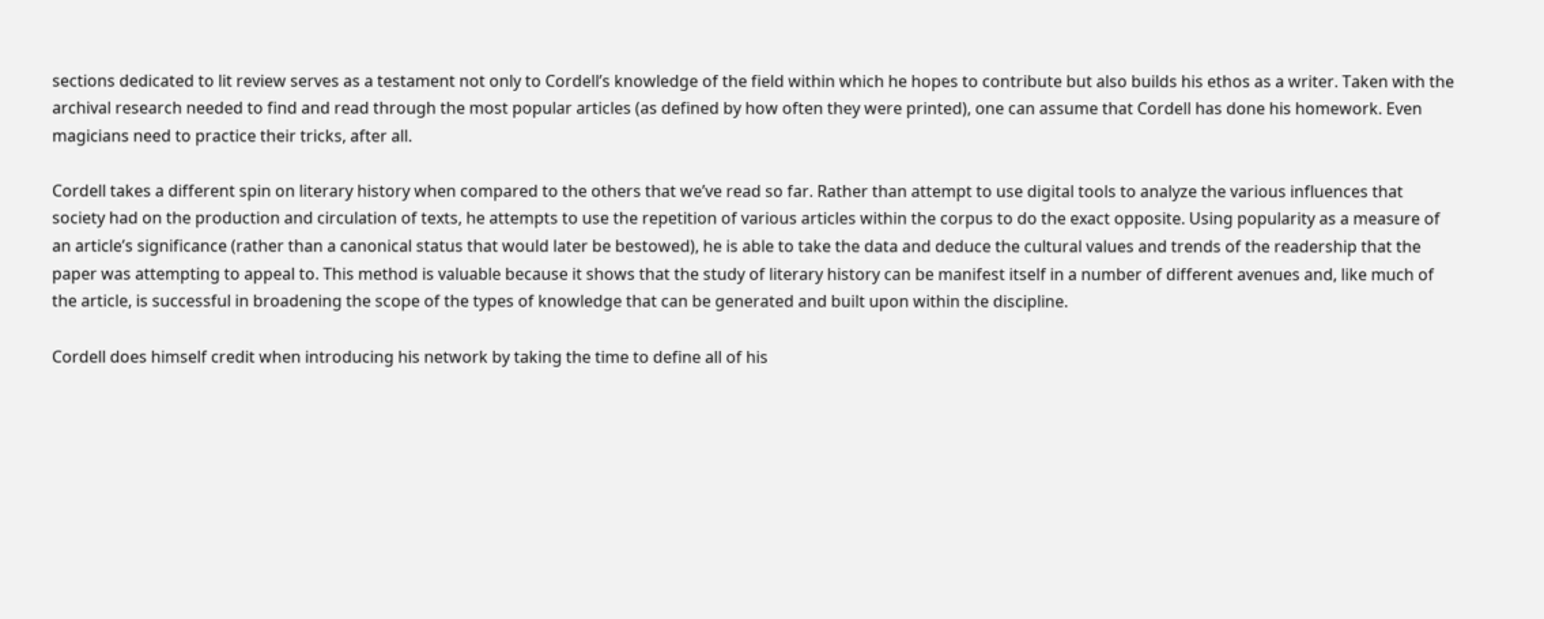sections dedicated to lit review serves as a testament not only to Cordell’s knowledge of the field within which he hopes to contribute but also builds his ethos as a writer. Taken with the archival research needed to find and read through the most popular articles (as defined by how often they were printed), one can assume that Cordell has done his homework. Even magicians need to practice their tricks, after all.

Cordell takes a different spin on literary history when compared to the others that we’ve read so far. Rather than attempt to use digital tools to analyze the various influences that society had on the production and circulation of texts, he attempts to use the repetition of various articles within the corpus to do the exact opposite. Using popularity as a measure of an article’s significance (rather than a canonical status that would later be bestowed), he is able to take the data and deduce the cultural values and trends of the readership that the paper was attempting to appeal to. This method is valuable because it shows that the study of literary history can be manifest itself in a number of different avenues and, like much of the article, is successful in broadening the scope of the types of knowledge that can be generated and built upon within the discipline.

Cordell does himself credit when introducing his network by taking the time to define all of his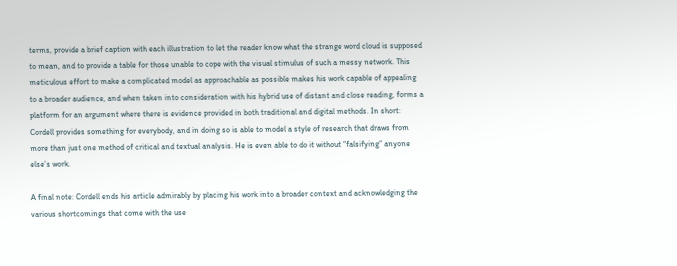terms, provide a brief caption with each illustration to let the reader know what the strange word cloud is supposed to mean, and to provide a table for those unable to cope with the visual stimulus of such a messy network. This meticulous effort to make a complicated model as approachable as possible makes his work capable of appealing to a broader audience, and when taken into consideration with his hybrid use of distant and close reading, forms a platform for an argument where there is evidence provided in both traditional and digital methods. In short: Cordell provides something for everybody, and in doing so is able to model a style of research that draws from more than just one method of critical and textual analysis. He is even able to do it without “falsifying” anyone else’s work.

A final note: Cordell ends his article admirably by placing his work into a broader context and acknowledging the various shortcomings that come with the use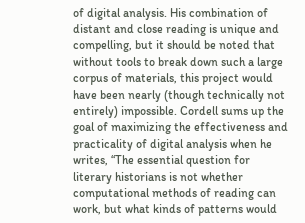of digital analysis. His combination of distant and close reading is unique and compelling, but it should be noted that without tools to break down such a large corpus of materials, this project would have been nearly (though technically not entirely) impossible. Cordell sums up the goal of maximizing the effectiveness and practicality of digital analysis when he writes, “The essential question for literary historians is not whether computational methods of reading can work, but what kinds of patterns would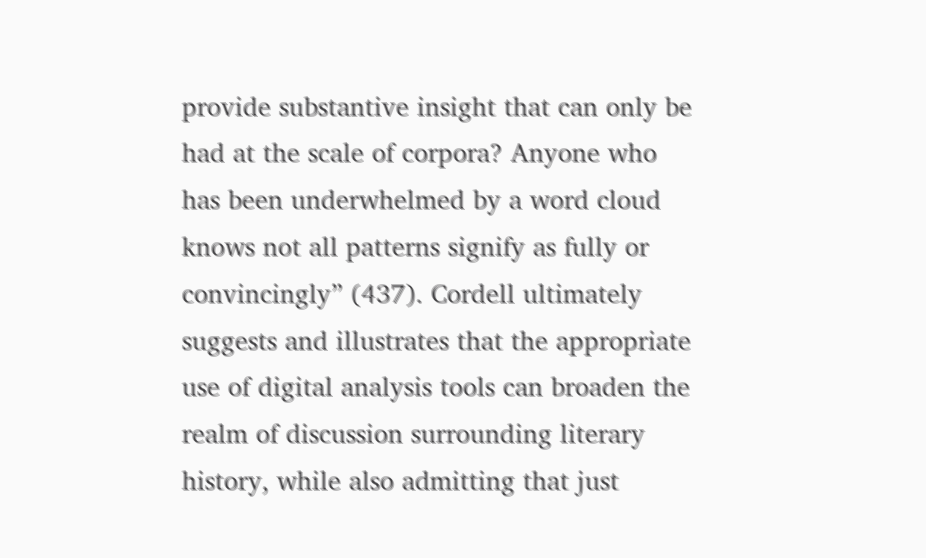provide substantive insight that can only be had at the scale of corpora? Anyone who has been underwhelmed by a word cloud knows not all patterns signify as fully or convincingly” (437). Cordell ultimately suggests and illustrates that the appropriate use of digital analysis tools can broaden the realm of discussion surrounding literary history, while also admitting that just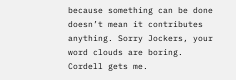because something can be done doesn’t mean it contributes anything. Sorry Jockers, your word clouds are boring. Cordell gets me.